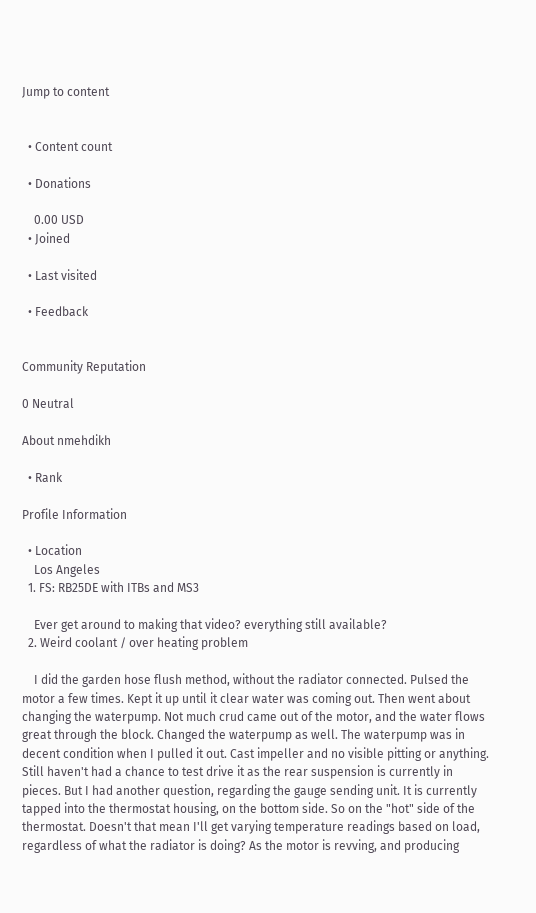Jump to content


  • Content count

  • Donations

    0.00 USD
  • Joined

  • Last visited

  • Feedback


Community Reputation

0 Neutral

About nmehdikh

  • Rank

Profile Information

  • Location
    Los Angeles
  1. FS: RB25DE with ITBs and MS3

    Ever get around to making that video? everything still available?
  2. Weird coolant / over heating problem

    I did the garden hose flush method, without the radiator connected. Pulsed the motor a few times. Kept it up until it clear water was coming out. Then went about changing the waterpump. Not much crud came out of the motor, and the water flows great through the block. Changed the waterpump as well. The waterpump was in decent condition when I pulled it out. Cast impeller and no visible pitting or anything. Still haven't had a chance to test drive it as the rear suspension is currently in pieces. But I had another question, regarding the gauge sending unit. It is currently tapped into the thermostat housing, on the bottom side. So on the "hot" side of the thermostat. Doesn't that mean I'll get varying temperature readings based on load, regardless of what the radiator is doing? As the motor is revving, and producing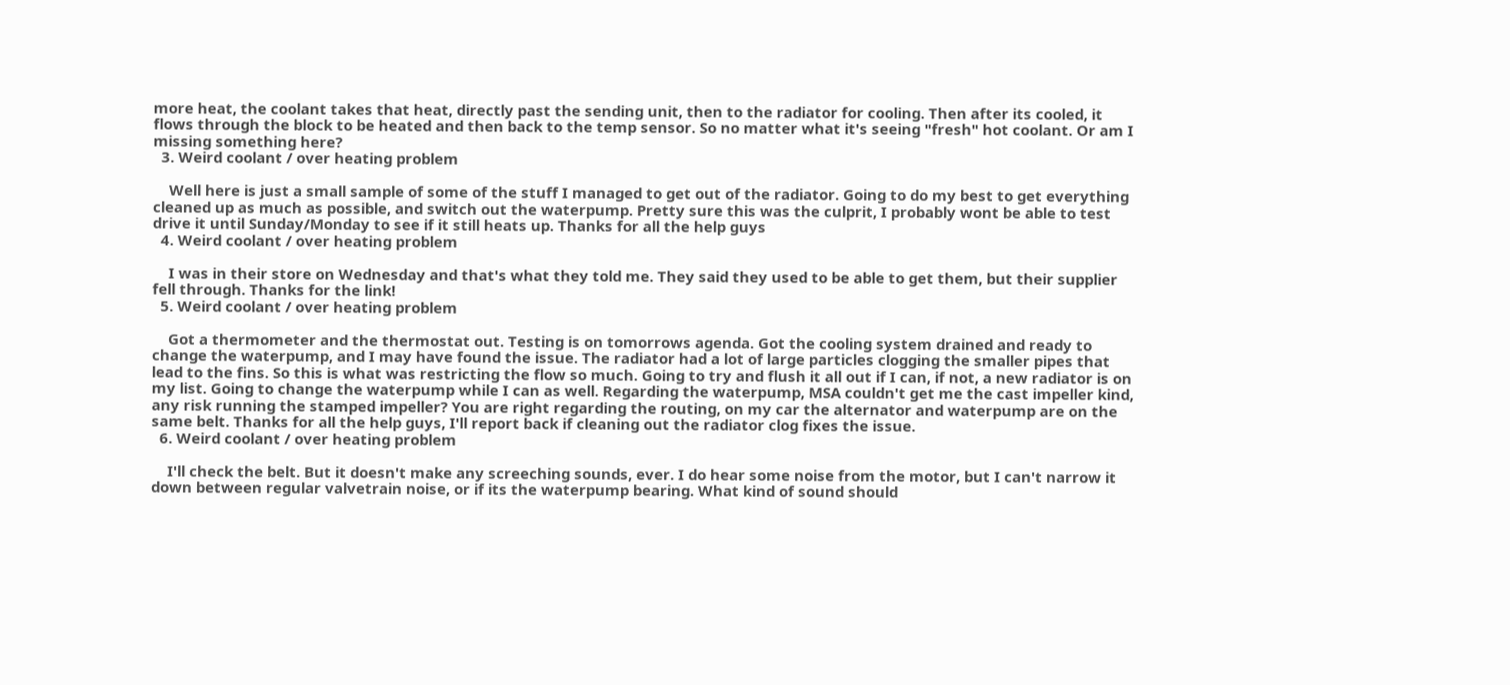more heat, the coolant takes that heat, directly past the sending unit, then to the radiator for cooling. Then after its cooled, it flows through the block to be heated and then back to the temp sensor. So no matter what it's seeing "fresh" hot coolant. Or am I missing something here?
  3. Weird coolant / over heating problem

    Well here is just a small sample of some of the stuff I managed to get out of the radiator. Going to do my best to get everything cleaned up as much as possible, and switch out the waterpump. Pretty sure this was the culprit, I probably wont be able to test drive it until Sunday/Monday to see if it still heats up. Thanks for all the help guys
  4. Weird coolant / over heating problem

    I was in their store on Wednesday and that's what they told me. They said they used to be able to get them, but their supplier fell through. Thanks for the link!
  5. Weird coolant / over heating problem

    Got a thermometer and the thermostat out. Testing is on tomorrows agenda. Got the cooling system drained and ready to change the waterpump, and I may have found the issue. The radiator had a lot of large particles clogging the smaller pipes that lead to the fins. So this is what was restricting the flow so much. Going to try and flush it all out if I can, if not, a new radiator is on my list. Going to change the waterpump while I can as well. Regarding the waterpump, MSA couldn't get me the cast impeller kind, any risk running the stamped impeller? You are right regarding the routing, on my car the alternator and waterpump are on the same belt. Thanks for all the help guys, I'll report back if cleaning out the radiator clog fixes the issue.
  6. Weird coolant / over heating problem

    I'll check the belt. But it doesn't make any screeching sounds, ever. I do hear some noise from the motor, but I can't narrow it down between regular valvetrain noise, or if its the waterpump bearing. What kind of sound should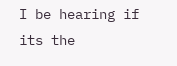I be hearing if its the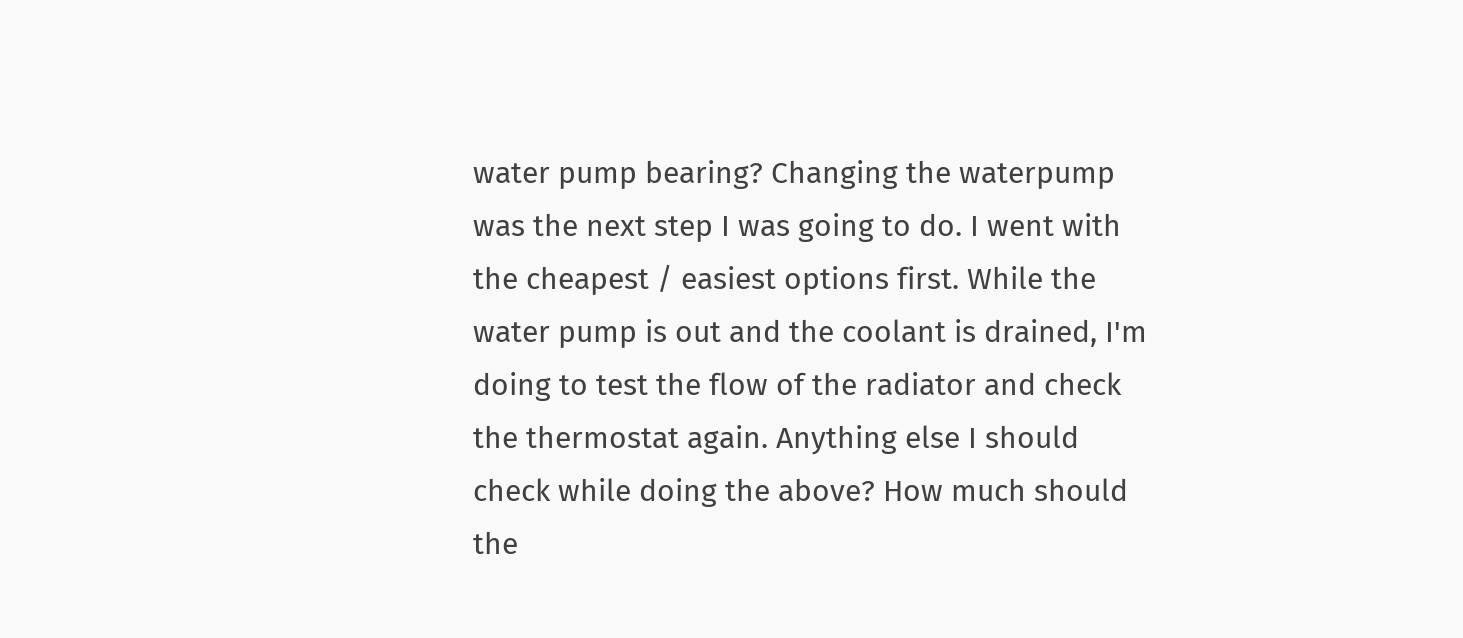water pump bearing? Changing the waterpump was the next step I was going to do. I went with the cheapest / easiest options first. While the water pump is out and the coolant is drained, I'm doing to test the flow of the radiator and check the thermostat again. Anything else I should check while doing the above? How much should the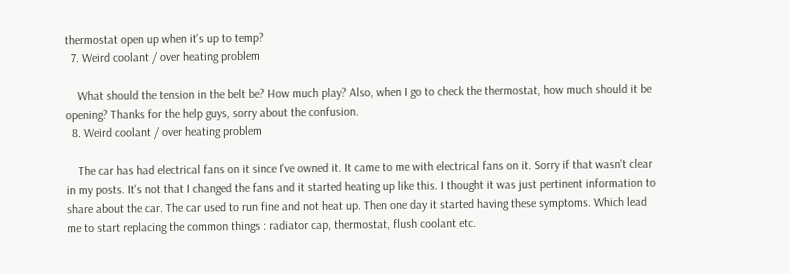thermostat open up when it's up to temp?
  7. Weird coolant / over heating problem

    What should the tension in the belt be? How much play? Also, when I go to check the thermostat, how much should it be opening? Thanks for the help guys, sorry about the confusion.
  8. Weird coolant / over heating problem

    The car has had electrical fans on it since I've owned it. It came to me with electrical fans on it. Sorry if that wasn't clear in my posts. It's not that I changed the fans and it started heating up like this. I thought it was just pertinent information to share about the car. The car used to run fine and not heat up. Then one day it started having these symptoms. Which lead me to start replacing the common things : radiator cap, thermostat, flush coolant etc.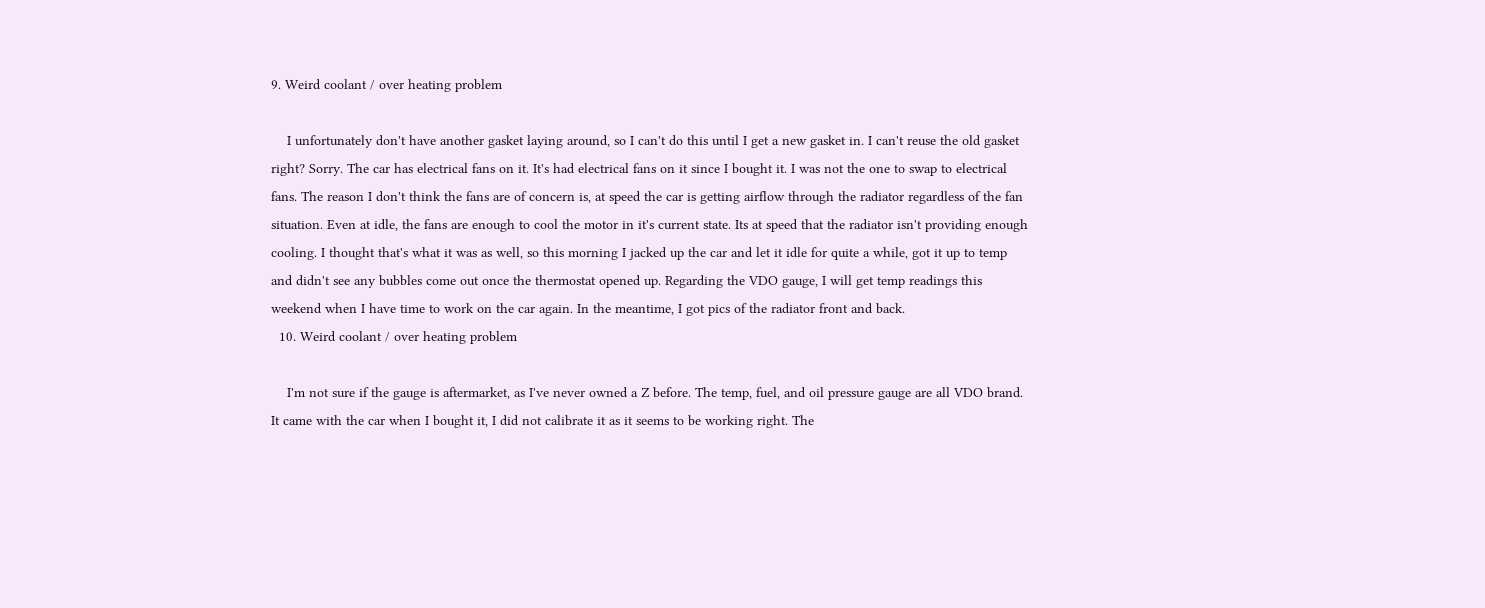9. Weird coolant / over heating problem

    I unfortunately don't have another gasket laying around, so I can't do this until I get a new gasket in. I can't reuse the old gasket right? Sorry. The car has electrical fans on it. It's had electrical fans on it since I bought it. I was not the one to swap to electrical fans. The reason I don't think the fans are of concern is, at speed the car is getting airflow through the radiator regardless of the fan situation. Even at idle, the fans are enough to cool the motor in it's current state. Its at speed that the radiator isn't providing enough cooling. I thought that's what it was as well, so this morning I jacked up the car and let it idle for quite a while, got it up to temp and didn't see any bubbles come out once the thermostat opened up. Regarding the VDO gauge, I will get temp readings this weekend when I have time to work on the car again. In the meantime, I got pics of the radiator front and back.
  10. Weird coolant / over heating problem

    I'm not sure if the gauge is aftermarket, as I've never owned a Z before. The temp, fuel, and oil pressure gauge are all VDO brand. It came with the car when I bought it, I did not calibrate it as it seems to be working right. The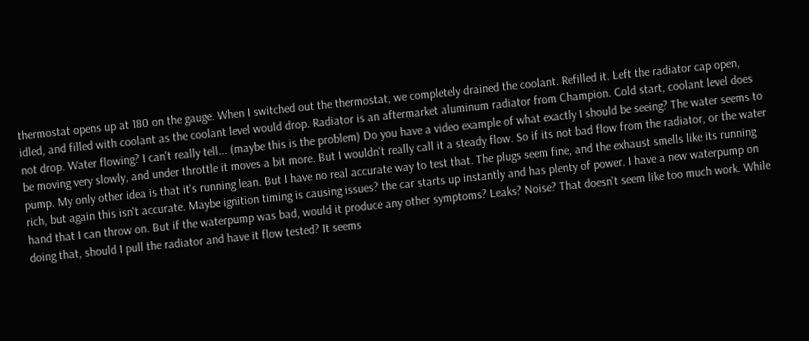thermostat opens up at 180 on the gauge. When I switched out the thermostat, we completely drained the coolant. Refilled it. Left the radiator cap open, idled, and filled with coolant as the coolant level would drop. Radiator is an aftermarket aluminum radiator from Champion. Cold start, coolant level does not drop. Water flowing? I can't really tell... (maybe this is the problem) Do you have a video example of what exactly I should be seeing? The water seems to be moving very slowly, and under throttle it moves a bit more. But I wouldn't really call it a steady flow. So if its not bad flow from the radiator, or the water pump. My only other idea is that it's running lean. But I have no real accurate way to test that. The plugs seem fine, and the exhaust smells like its running rich, but again this isn't accurate. Maybe ignition timing is causing issues? the car starts up instantly and has plenty of power. I have a new waterpump on hand that I can throw on. But if the waterpump was bad, would it produce any other symptoms? Leaks? Noise? That doesn't seem like too much work. While doing that, should I pull the radiator and have it flow tested? It seems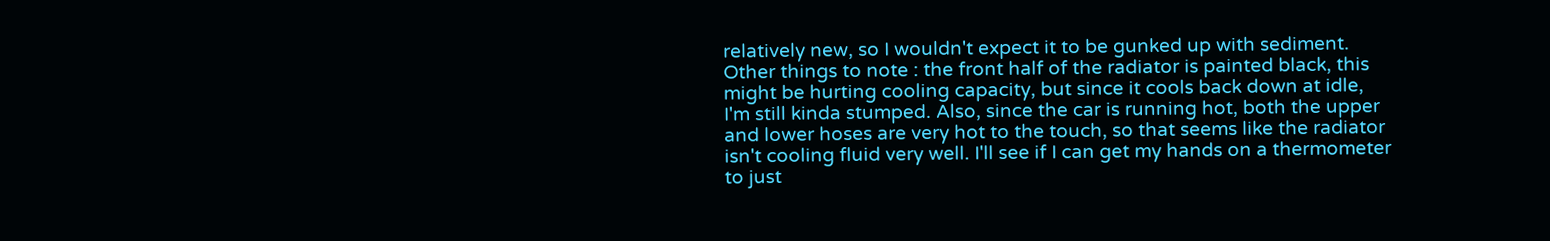relatively new, so I wouldn't expect it to be gunked up with sediment. Other things to note : the front half of the radiator is painted black, this might be hurting cooling capacity, but since it cools back down at idle, I'm still kinda stumped. Also, since the car is running hot, both the upper and lower hoses are very hot to the touch, so that seems like the radiator isn't cooling fluid very well. I'll see if I can get my hands on a thermometer to just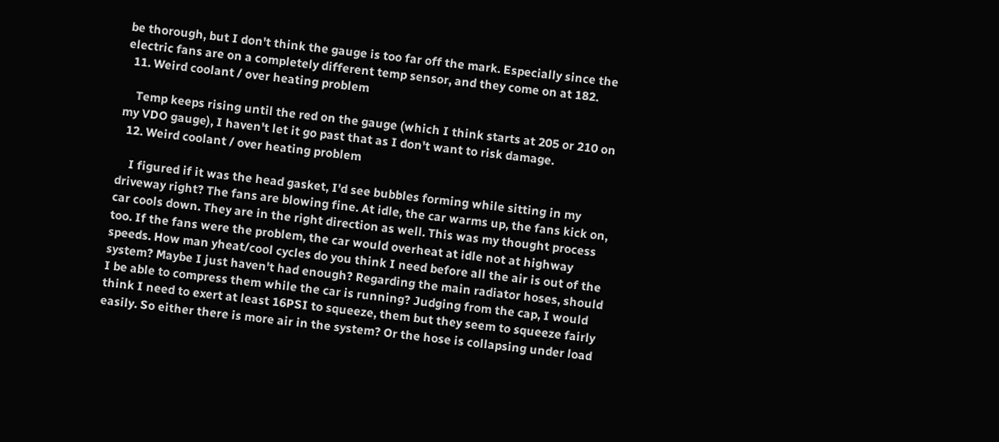be thorough, but I don't think the gauge is too far off the mark. Especially since the electric fans are on a completely different temp sensor, and they come on at 182.
  11. Weird coolant / over heating problem

    Temp keeps rising until the red on the gauge (which I think starts at 205 or 210 on my VDO gauge), I haven't let it go past that as I don't want to risk damage.
  12. Weird coolant / over heating problem

    I figured if it was the head gasket, I'd see bubbles forming while sitting in my driveway right? The fans are blowing fine. At idle, the car warms up, the fans kick on, car cools down. They are in the right direction as well. This was my thought process too. If the fans were the problem, the car would overheat at idle not at highway speeds. How man yheat/cool cycles do you think I need before all the air is out of the system? Maybe I just haven't had enough? Regarding the main radiator hoses, should I be able to compress them while the car is running? Judging from the cap, I would think I need to exert at least 16PSI to squeeze, them but they seem to squeeze fairly easily. So either there is more air in the system? Or the hose is collapsing under load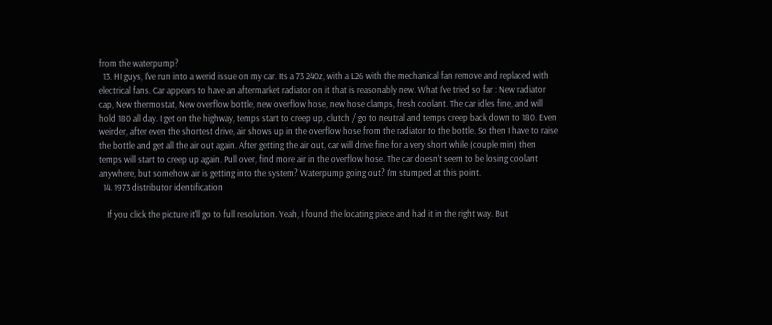from the waterpump?
  13. HI guys, I've run into a werid issue on my car. Its a 73 240z, with a L26 with the mechanical fan remove and replaced with electrical fans. Car appears to have an aftermarket radiator on it that is reasonably new. What I've tried so far : New radiator cap, New thermostat, New overflow bottle, new overflow hose, new hose clamps, fresh coolant. The car idles fine, and will hold 180 all day. I get on the highway, temps start to creep up, clutch / go to neutral and temps creep back down to 180. Even weirder, after even the shortest drive, air shows up in the overflow hose from the radiator to the bottle. So then I have to raise the bottle and get all the air out again. After getting the air out, car will drive fine for a very short while (couple min) then temps will start to creep up again. Pull over, find more air in the overflow hose. The car doesn't seem to be losing coolant anywhere, but somehow air is getting into the system? Waterpump going out? I'm stumped at this point.
  14. 1973 distributor identification

    If you click the picture it'll go to full resolution. Yeah, I found the locating piece and had it in the right way. But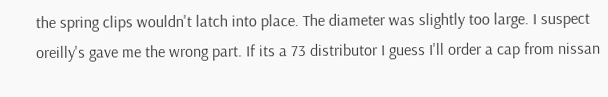the spring clips wouldn't latch into place. The diameter was slightly too large. I suspect oreilly's gave me the wrong part. If its a 73 distributor I guess I'll order a cap from nissan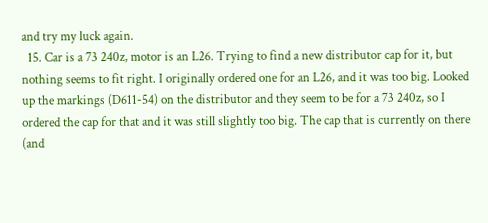and try my luck again.
  15. Car is a 73 240z, motor is an L26. Trying to find a new distributor cap for it, but nothing seems to fit right. I originally ordered one for an L26, and it was too big. Looked up the markings (D611-54) on the distributor and they seem to be for a 73 240z, so I ordered the cap for that and it was still slightly too big. The cap that is currently on there (and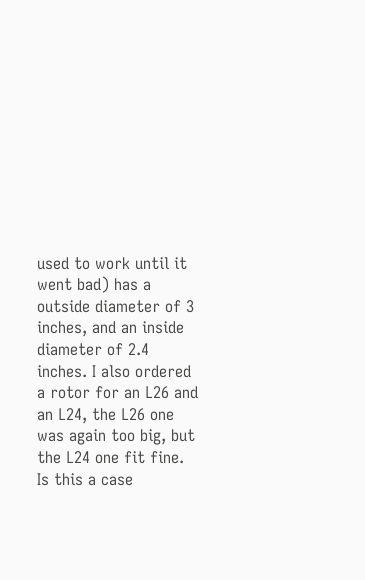used to work until it went bad) has a outside diameter of 3 inches, and an inside diameter of 2.4 inches. I also ordered a rotor for an L26 and an L24, the L26 one was again too big, but the L24 one fit fine. Is this a case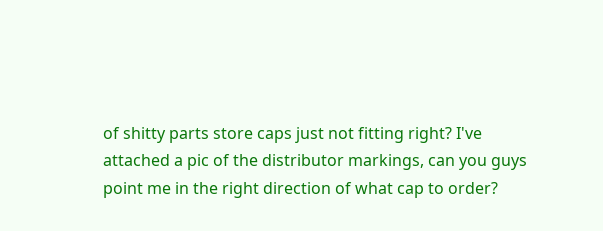of shitty parts store caps just not fitting right? I've attached a pic of the distributor markings, can you guys point me in the right direction of what cap to order?